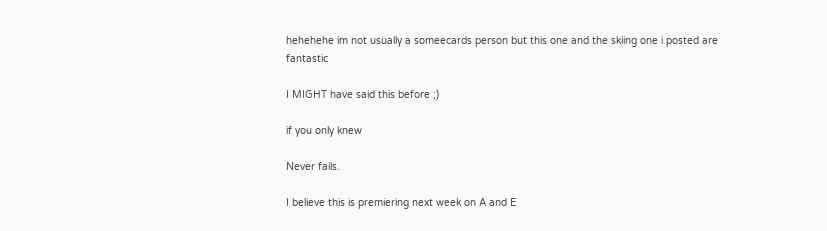hehehehe im not usually a someecards person but this one and the skiing one i posted are fantastic

I MIGHT have said this before ;)

if you only knew

Never fails.

I believe this is premiering next week on A and E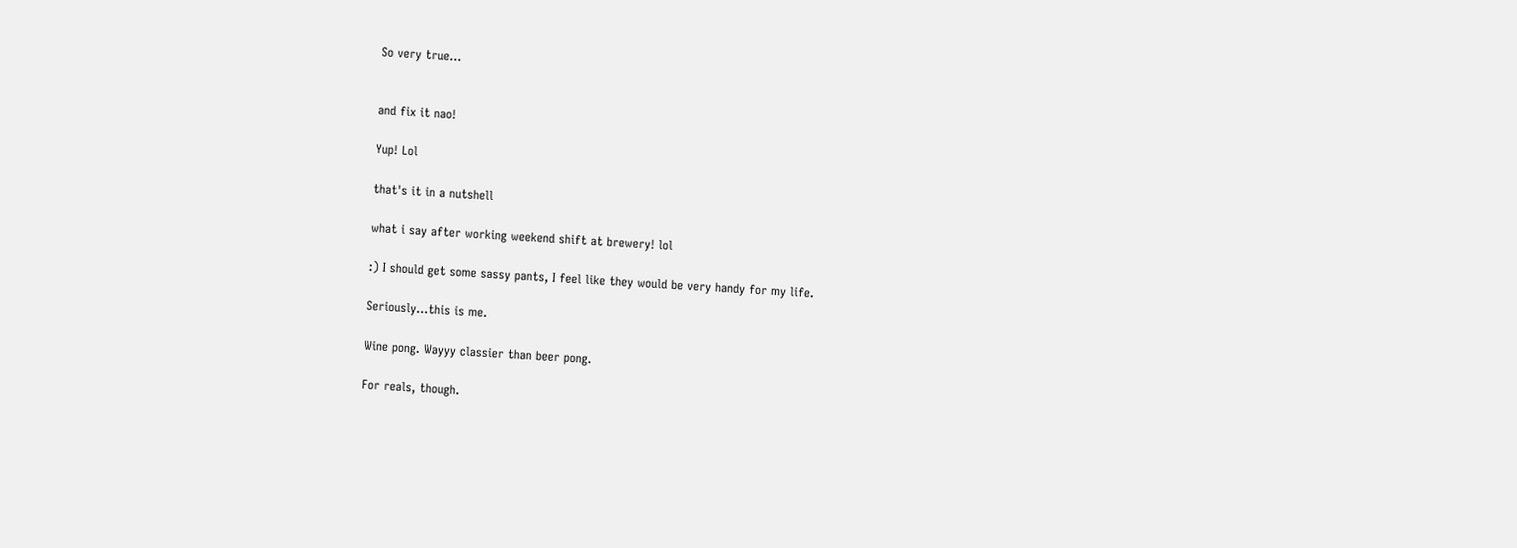So very true...


and fix it nao!

Yup! Lol

that's it in a nutshell

what i say after working weekend shift at brewery! lol

:) I should get some sassy pants, I feel like they would be very handy for my life.

Seriously...this is me.

Wine pong. Wayyy classier than beer pong.

For reals, though.